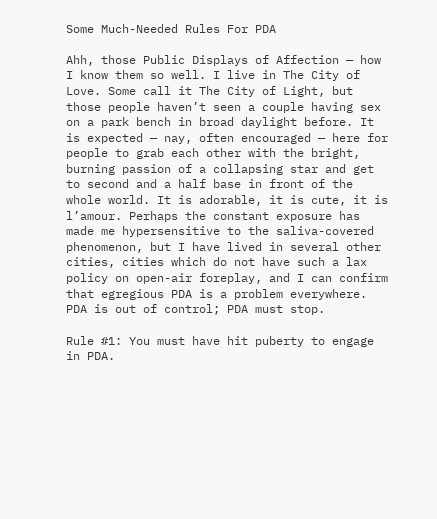Some Much-Needed Rules For PDA

Ahh, those Public Displays of Affection — how I know them so well. I live in The City of Love. Some call it The City of Light, but those people haven’t seen a couple having sex on a park bench in broad daylight before. It is expected — nay, often encouraged — here for people to grab each other with the bright, burning passion of a collapsing star and get to second and a half base in front of the whole world. It is adorable, it is cute, it is l’amour. Perhaps the constant exposure has made me hypersensitive to the saliva-covered phenomenon, but I have lived in several other cities, cities which do not have such a lax policy on open-air foreplay, and I can confirm that egregious PDA is a problem everywhere. PDA is out of control; PDA must stop.

Rule #1: You must have hit puberty to engage in PDA.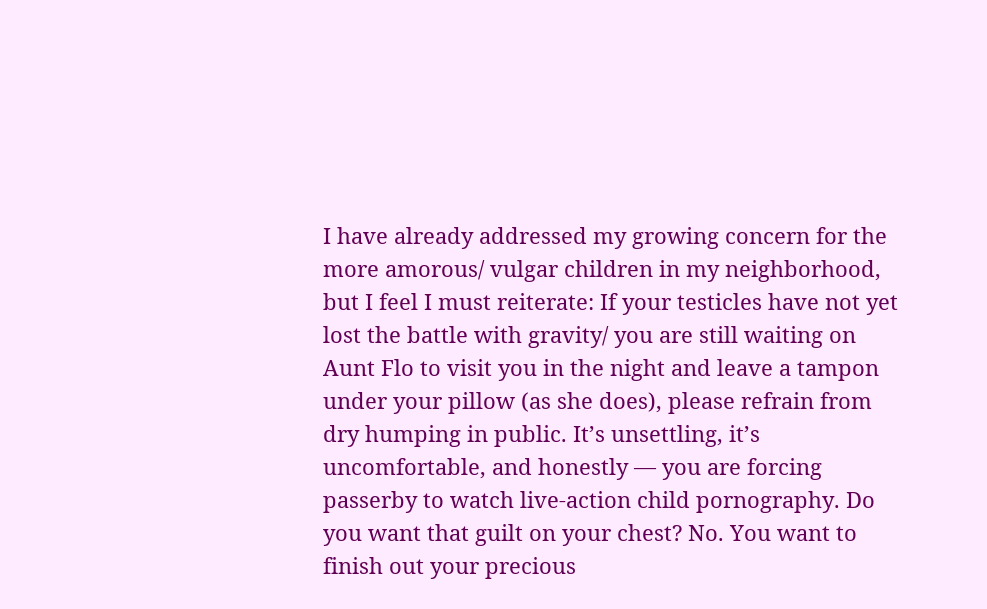I have already addressed my growing concern for the more amorous/ vulgar children in my neighborhood, but I feel I must reiterate: If your testicles have not yet lost the battle with gravity/ you are still waiting on Aunt Flo to visit you in the night and leave a tampon under your pillow (as she does), please refrain from dry humping in public. It’s unsettling, it’s uncomfortable, and honestly — you are forcing passerby to watch live-action child pornography. Do you want that guilt on your chest? No. You want to finish out your precious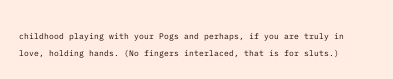childhood playing with your Pogs and perhaps, if you are truly in love, holding hands. (No fingers interlaced, that is for sluts.)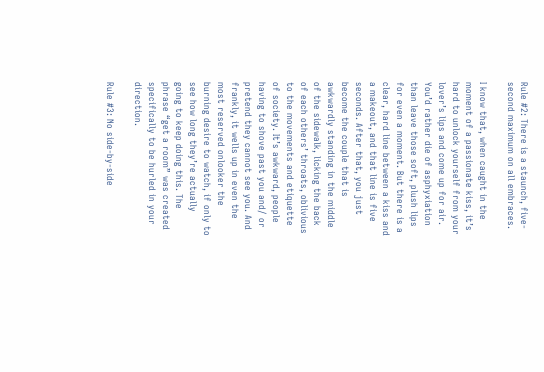Rule #2: There is a staunch, five-second maximum on all embraces.

I know that, when caught in the moment of a passionate kiss, it’s hard to unlock yourself from your lover’s lips and come up for air. You’d rather die of asphyxiation than leave those soft, plush lips for even a moment. But there is a clear, hard line between a kiss and a makeout, and that line is five seconds. After that, you just become the couple that is awkwardly standing in the middle of the sidewalk, licking the back of each others’ throats, oblivious to the movements and etiquette of society. It’s awkward, people having to shove past you and/ or pretend they cannot see you. And frankly, it wells up in even the most reserved onlooker the burning desire to watch, if only to see how long they’re actually going to keep doing this. The phrase “get a room” was created specifically to be hurled in your direction.

Rule #3: No side-by-side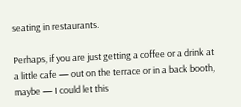seating in restaurants.

Perhaps, if you are just getting a coffee or a drink at a little cafe — out on the terrace or in a back booth, maybe — I could let this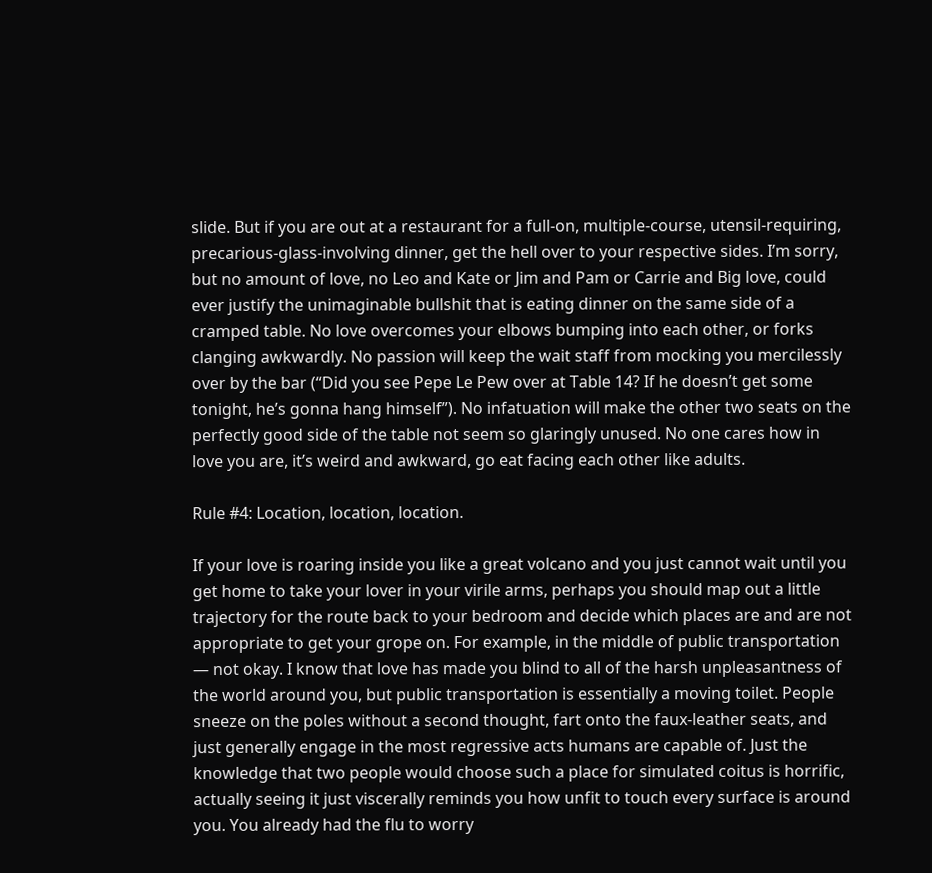slide. But if you are out at a restaurant for a full-on, multiple-course, utensil-requiring, precarious-glass-involving dinner, get the hell over to your respective sides. I’m sorry, but no amount of love, no Leo and Kate or Jim and Pam or Carrie and Big love, could ever justify the unimaginable bullshit that is eating dinner on the same side of a cramped table. No love overcomes your elbows bumping into each other, or forks clanging awkwardly. No passion will keep the wait staff from mocking you mercilessly over by the bar (“Did you see Pepe Le Pew over at Table 14? If he doesn’t get some tonight, he’s gonna hang himself”). No infatuation will make the other two seats on the perfectly good side of the table not seem so glaringly unused. No one cares how in love you are, it’s weird and awkward, go eat facing each other like adults.

Rule #4: Location, location, location.

If your love is roaring inside you like a great volcano and you just cannot wait until you get home to take your lover in your virile arms, perhaps you should map out a little trajectory for the route back to your bedroom and decide which places are and are not appropriate to get your grope on. For example, in the middle of public transportation — not okay. I know that love has made you blind to all of the harsh unpleasantness of the world around you, but public transportation is essentially a moving toilet. People sneeze on the poles without a second thought, fart onto the faux-leather seats, and just generally engage in the most regressive acts humans are capable of. Just the knowledge that two people would choose such a place for simulated coitus is horrific, actually seeing it just viscerally reminds you how unfit to touch every surface is around you. You already had the flu to worry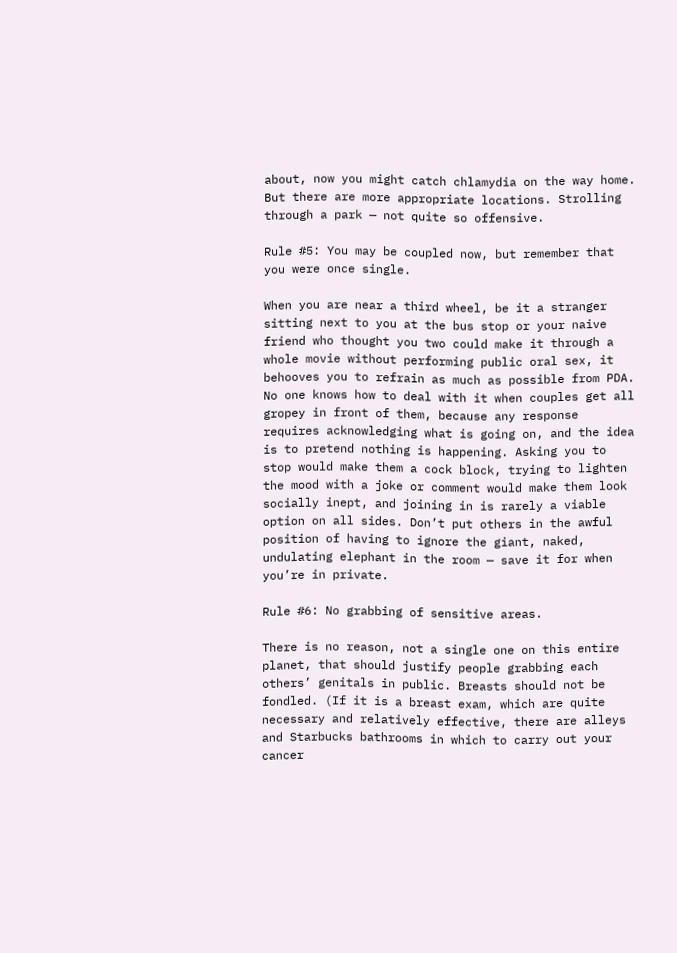about, now you might catch chlamydia on the way home. But there are more appropriate locations. Strolling through a park — not quite so offensive.

Rule #5: You may be coupled now, but remember that you were once single.

When you are near a third wheel, be it a stranger sitting next to you at the bus stop or your naive friend who thought you two could make it through a whole movie without performing public oral sex, it behooves you to refrain as much as possible from PDA. No one knows how to deal with it when couples get all gropey in front of them, because any response requires acknowledging what is going on, and the idea is to pretend nothing is happening. Asking you to stop would make them a cock block, trying to lighten the mood with a joke or comment would make them look socially inept, and joining in is rarely a viable option on all sides. Don’t put others in the awful position of having to ignore the giant, naked, undulating elephant in the room — save it for when you’re in private.

Rule #6: No grabbing of sensitive areas.

There is no reason, not a single one on this entire planet, that should justify people grabbing each others’ genitals in public. Breasts should not be fondled. (If it is a breast exam, which are quite necessary and relatively effective, there are alleys and Starbucks bathrooms in which to carry out your cancer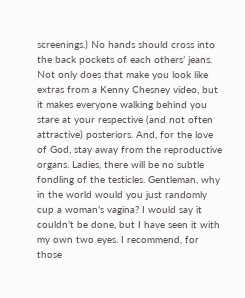screenings.) No hands should cross into the back pockets of each others’ jeans. Not only does that make you look like extras from a Kenny Chesney video, but it makes everyone walking behind you stare at your respective (and not often attractive) posteriors. And, for the love of God, stay away from the reproductive organs. Ladies, there will be no subtle fondling of the testicles. Gentleman, why in the world would you just randomly cup a woman’s vagina? I would say it couldn’t be done, but I have seen it with my own two eyes. I recommend, for those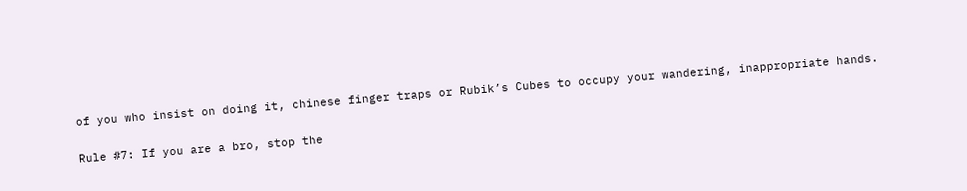of you who insist on doing it, chinese finger traps or Rubik’s Cubes to occupy your wandering, inappropriate hands.

Rule #7: If you are a bro, stop the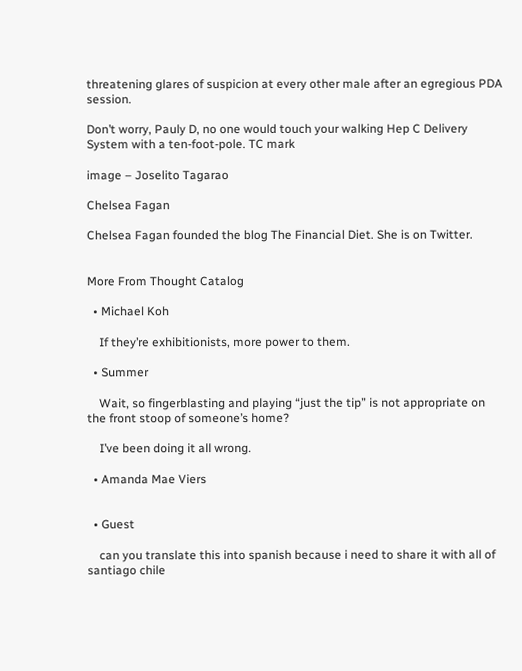threatening glares of suspicion at every other male after an egregious PDA session.

Don’t worry, Pauly D, no one would touch your walking Hep C Delivery System with a ten-foot-pole. TC mark

image – Joselito Tagarao

Chelsea Fagan

Chelsea Fagan founded the blog The Financial Diet. She is on Twitter.


More From Thought Catalog

  • Michael Koh

    If they’re exhibitionists, more power to them.

  • Summer

    Wait, so fingerblasting and playing “just the tip” is not appropriate on the front stoop of someone’s home?

    I’ve been doing it all wrong.

  • Amanda Mae Viers


  • Guest

    can you translate this into spanish because i need to share it with all of santiago chile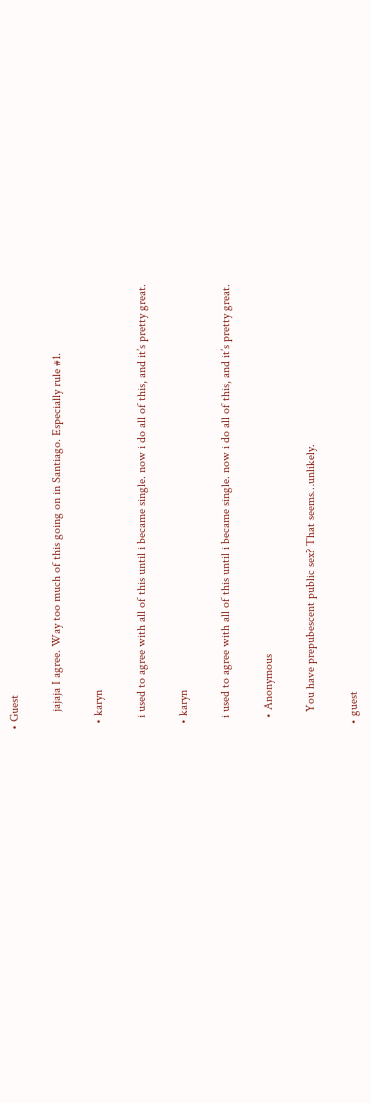• Guest

      jajaja I agree. Way too much of this going on in Santiago. Especially rule #1.

  • karyn

    i used to agree with all of this until i became single. now i do all of this, and it’s pretty great.

  • karyn

    i used to agree with all of this until i became single. now i do all of this, and it’s pretty great.

    • Anonymous

      You have prepubescent public sex? That seems…unlikely.

  • guest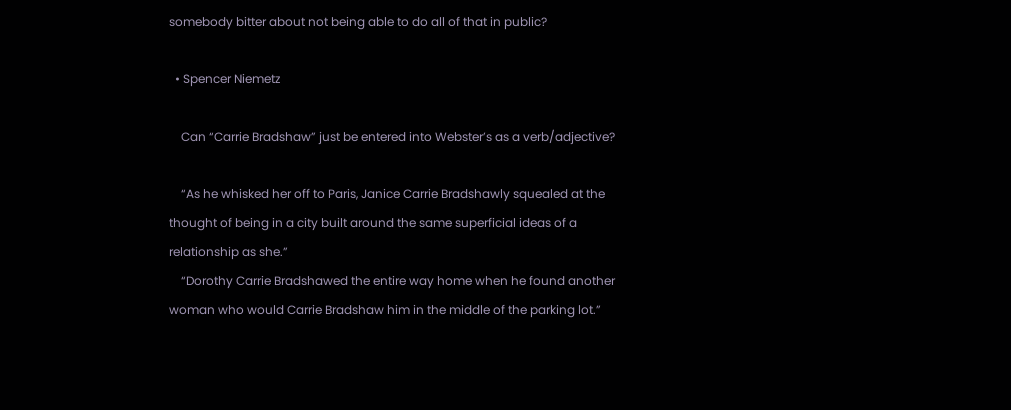somebody bitter about not being able to do all of that in public?

  • Spencer Niemetz

    Can “Carrie Bradshaw” just be entered into Webster’s as a verb/adjective?

    “As he whisked her off to Paris, Janice Carrie Bradshawly squealed at the thought of being in a city built around the same superficial ideas of a relationship as she.”
    “Dorothy Carrie Bradshawed the entire way home when he found another woman who would Carrie Bradshaw him in the middle of the parking lot.”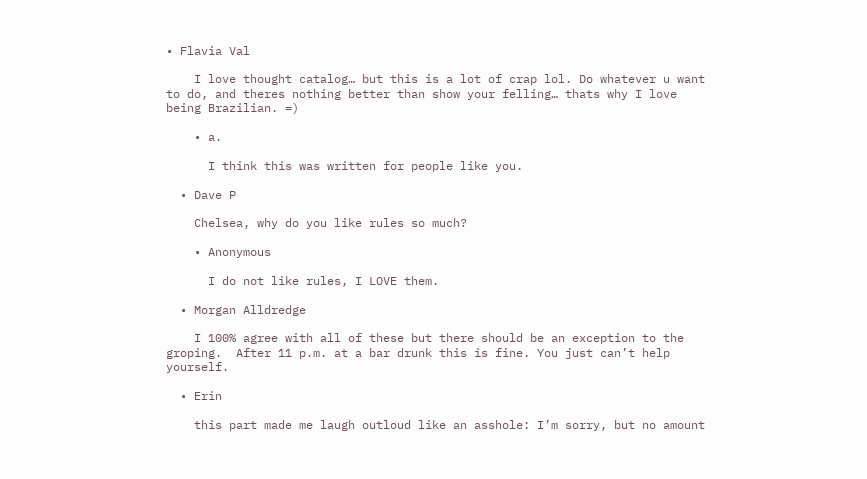• Flavia Val

    I love thought catalog… but this is a lot of crap lol. Do whatever u want to do, and theres nothing better than show your felling… thats why I love being Brazilian. =)

    • a.

      I think this was written for people like you.

  • Dave P

    Chelsea, why do you like rules so much?

    • Anonymous

      I do not like rules, I LOVE them.

  • Morgan Alldredge

    I 100% agree with all of these but there should be an exception to the groping.  After 11 p.m. at a bar drunk this is fine. You just can’t help yourself.

  • Erin

    this part made me laugh outloud like an asshole: I’m sorry, but no amount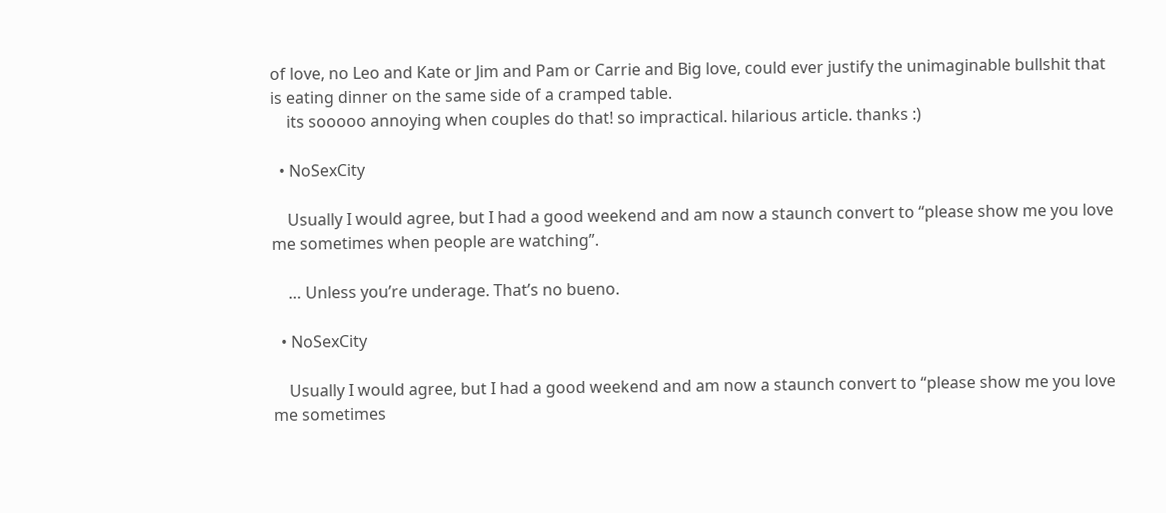of love, no Leo and Kate or Jim and Pam or Carrie and Big love, could ever justify the unimaginable bullshit that is eating dinner on the same side of a cramped table.
    its sooooo annoying when couples do that! so impractical. hilarious article. thanks :)

  • NoSexCity

    Usually I would agree, but I had a good weekend and am now a staunch convert to “please show me you love me sometimes when people are watching”.

    … Unless you’re underage. That’s no bueno.

  • NoSexCity

    Usually I would agree, but I had a good weekend and am now a staunch convert to “please show me you love me sometimes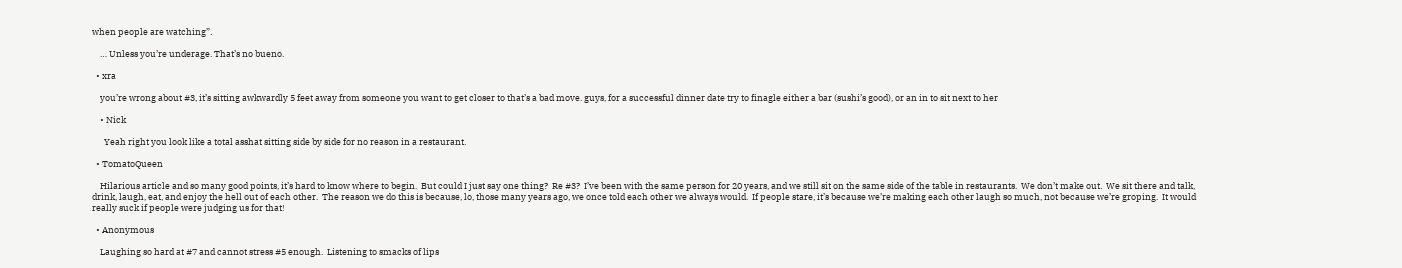when people are watching”.

    … Unless you’re underage. That’s no bueno.

  • xra

    you’re wrong about #3, it’s sitting awkwardly 5 feet away from someone you want to get closer to that’s a bad move. guys, for a successful dinner date try to finagle either a bar (sushi’s good), or an in to sit next to her

    • Nick

      Yeah right you look like a total asshat sitting side by side for no reason in a restaurant.

  • TomatoQueen

    Hilarious article and so many good points, it’s hard to know where to begin.  But could I just say one thing?  Re #3?  I’ve been with the same person for 20 years, and we still sit on the same side of the table in restaurants.  We don’t make out.  We sit there and talk, drink, laugh, eat, and enjoy the hell out of each other.  The reason we do this is because, lo, those many years ago, we once told each other we always would.  If people stare, it’s because we’re making each other laugh so much, not because we’re groping.  It would really suck if people were judging us for that!

  • Anonymous

    Laughing so hard at #7 and cannot stress #5 enough.  Listening to smacks of lips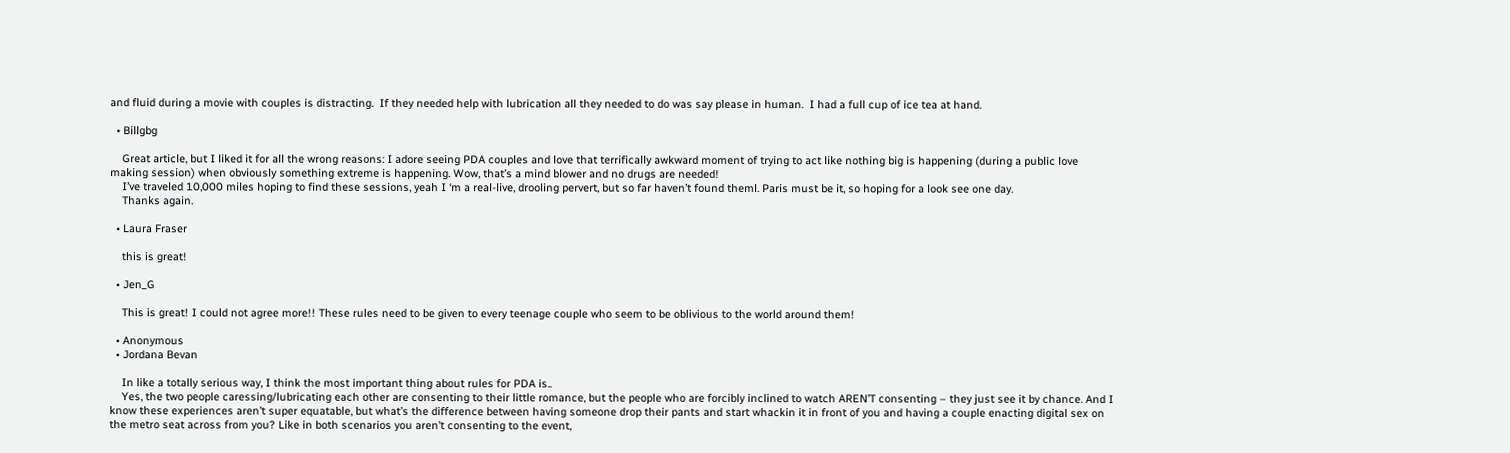and fluid during a movie with couples is distracting.  If they needed help with lubrication all they needed to do was say please in human.  I had a full cup of ice tea at hand.

  • Billgbg

    Great article, but I liked it for all the wrong reasons: I adore seeing PDA couples and love that terrifically awkward moment of trying to act like nothing big is happening (during a public love making session) when obviously something extreme is happening. Wow, that’s a mind blower and no drugs are needed!
    I’ve traveled 10,000 miles hoping to find these sessions, yeah I ‘m a real-live, drooling pervert, but so far haven’t found theml. Paris must be it, so hoping for a look see one day.
    Thanks again.

  • Laura Fraser

    this is great!

  • Jen_G

    This is great! I could not agree more!! These rules need to be given to every teenage couple who seem to be oblivious to the world around them!

  • Anonymous
  • Jordana Bevan

    In like a totally serious way, I think the most important thing about rules for PDA is..
    Yes, the two people caressing/lubricating each other are consenting to their little romance, but the people who are forcibly inclined to watch AREN’T consenting – they just see it by chance. And I know these experiences aren’t super equatable, but what’s the difference between having someone drop their pants and start whackin it in front of you and having a couple enacting digital sex on the metro seat across from you? Like in both scenarios you aren’t consenting to the event,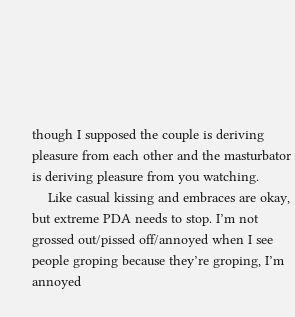though I supposed the couple is deriving pleasure from each other and the masturbator is deriving pleasure from you watching.
    Like casual kissing and embraces are okay, but extreme PDA needs to stop. I’m not grossed out/pissed off/annoyed when I see people groping because they’re groping, I’m annoyed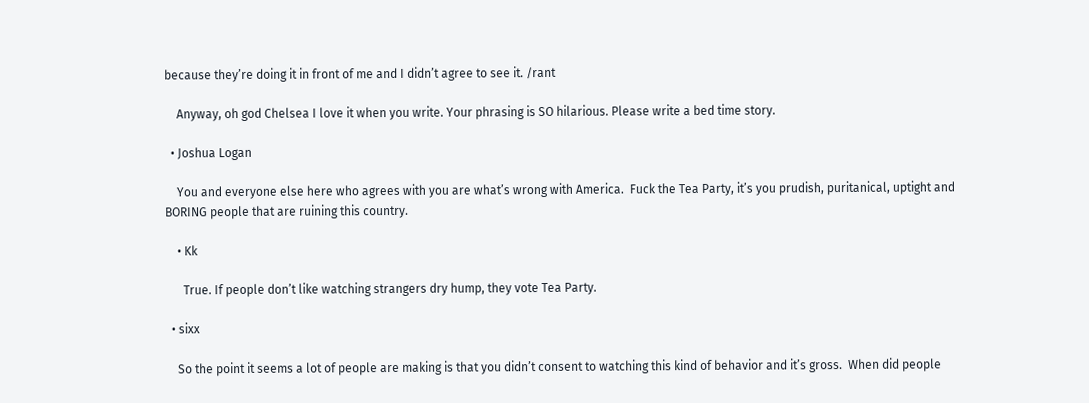because they’re doing it in front of me and I didn’t agree to see it. /rant

    Anyway, oh god Chelsea I love it when you write. Your phrasing is SO hilarious. Please write a bed time story.

  • Joshua Logan

    You and everyone else here who agrees with you are what’s wrong with America.  Fuck the Tea Party, it’s you prudish, puritanical, uptight and BORING people that are ruining this country.

    • Kk

      True. If people don’t like watching strangers dry hump, they vote Tea Party.

  • sixx

    So the point it seems a lot of people are making is that you didn’t consent to watching this kind of behavior and it’s gross.  When did people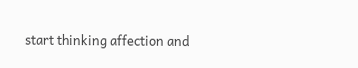start thinking affection and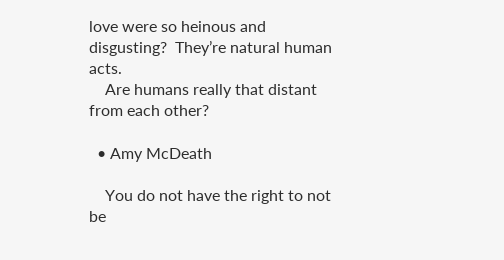love were so heinous and disgusting?  They’re natural human acts.
    Are humans really that distant from each other?

  • Amy McDeath

    You do not have the right to not be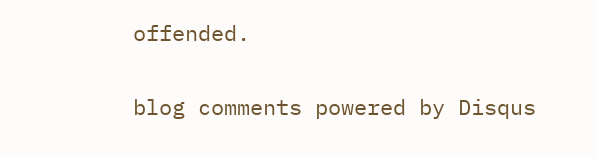offended.

blog comments powered by Disqus